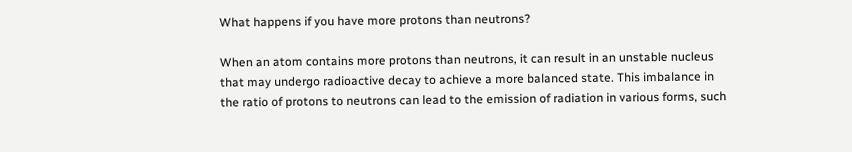What happens if you have more protons than neutrons?

When an atom contains more protons than neutrons, it can result in an unstable nucleus that may undergo radioactive decay to achieve a more balanced state. This imbalance in the ratio of protons to neutrons can lead to the emission of radiation in various forms, such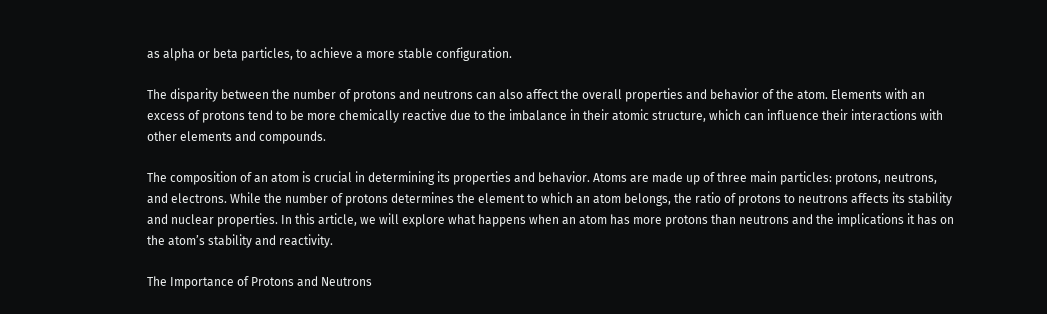as alpha or beta particles, to achieve a more stable configuration.

The disparity between the number of protons and neutrons can also affect the overall properties and behavior of the atom. Elements with an excess of protons tend to be more chemically reactive due to the imbalance in their atomic structure, which can influence their interactions with other elements and compounds.

The composition of an atom is crucial in determining its properties and behavior. Atoms are made up of three main particles: protons, neutrons, and electrons. While the number of protons determines the element to which an atom belongs, the ratio of protons to neutrons affects its stability and nuclear properties. In this article, we will explore what happens when an atom has more protons than neutrons and the implications it has on the atom’s stability and reactivity.

The Importance of Protons and Neutrons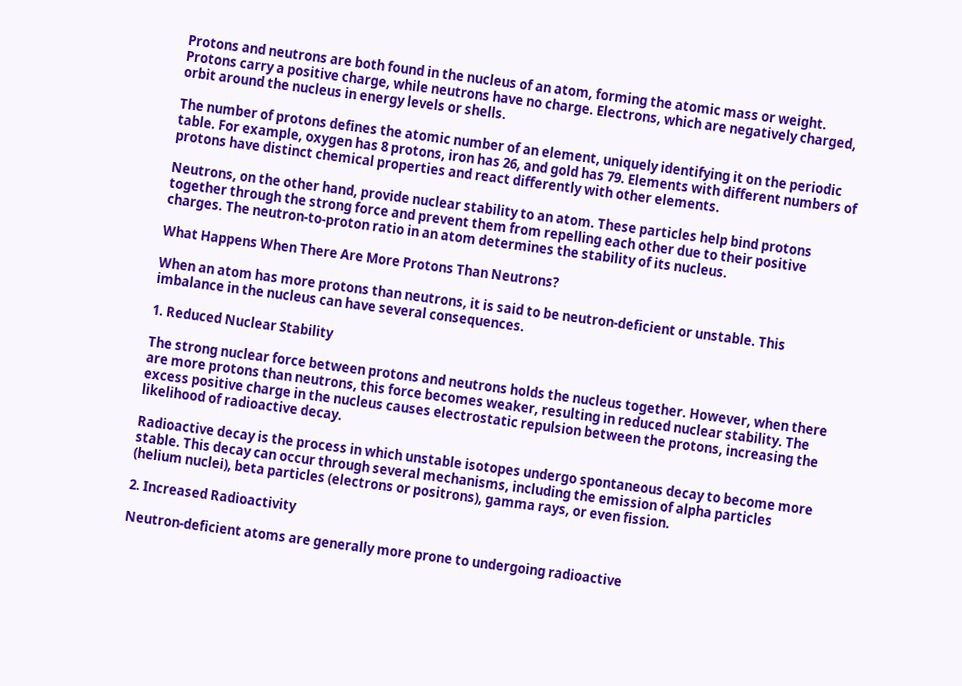Protons and neutrons are both found in the nucleus of an atom, forming the atomic mass or weight. Protons carry a positive charge, while neutrons have no charge. Electrons, which are negatively charged, orbit around the nucleus in energy levels or shells.

The number of protons defines the atomic number of an element, uniquely identifying it on the periodic table. For example, oxygen has 8 protons, iron has 26, and gold has 79. Elements with different numbers of protons have distinct chemical properties and react differently with other elements.

Neutrons, on the other hand, provide nuclear stability to an atom. These particles help bind protons together through the strong force and prevent them from repelling each other due to their positive charges. The neutron-to-proton ratio in an atom determines the stability of its nucleus.

What Happens When There Are More Protons Than Neutrons?

When an atom has more protons than neutrons, it is said to be neutron-deficient or unstable. This imbalance in the nucleus can have several consequences.

1. Reduced Nuclear Stability

The strong nuclear force between protons and neutrons holds the nucleus together. However, when there are more protons than neutrons, this force becomes weaker, resulting in reduced nuclear stability. The excess positive charge in the nucleus causes electrostatic repulsion between the protons, increasing the likelihood of radioactive decay.

Radioactive decay is the process in which unstable isotopes undergo spontaneous decay to become more stable. This decay can occur through several mechanisms, including the emission of alpha particles (helium nuclei), beta particles (electrons or positrons), gamma rays, or even fission.

2. Increased Radioactivity

Neutron-deficient atoms are generally more prone to undergoing radioactive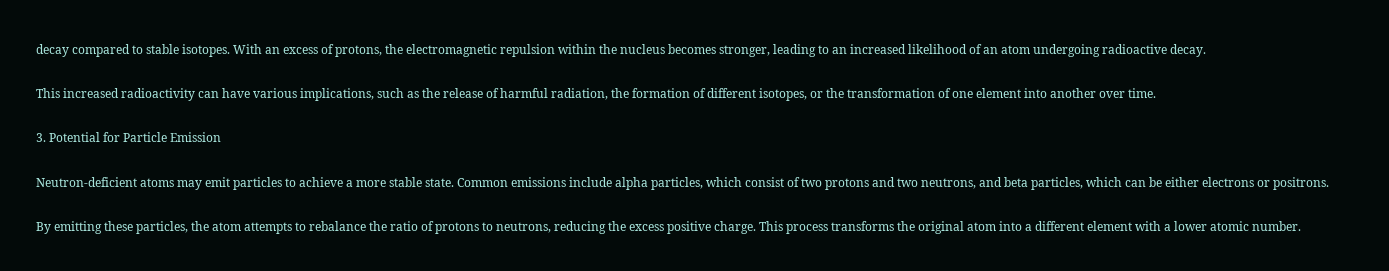decay compared to stable isotopes. With an excess of protons, the electromagnetic repulsion within the nucleus becomes stronger, leading to an increased likelihood of an atom undergoing radioactive decay.

This increased radioactivity can have various implications, such as the release of harmful radiation, the formation of different isotopes, or the transformation of one element into another over time.

3. Potential for Particle Emission

Neutron-deficient atoms may emit particles to achieve a more stable state. Common emissions include alpha particles, which consist of two protons and two neutrons, and beta particles, which can be either electrons or positrons.

By emitting these particles, the atom attempts to rebalance the ratio of protons to neutrons, reducing the excess positive charge. This process transforms the original atom into a different element with a lower atomic number.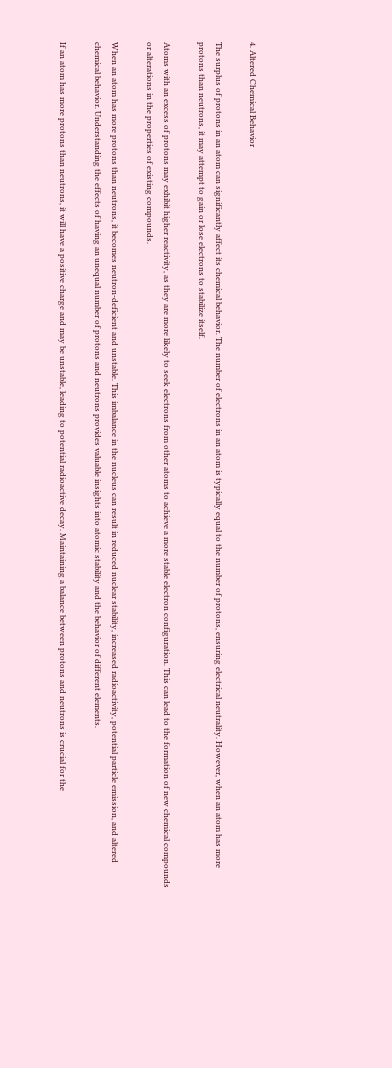4. Altered Chemical Behavior

The surplus of protons in an atom can significantly affect its chemical behavior. The number of electrons in an atom is typically equal to the number of protons, ensuring electrical neutrality. However, when an atom has more protons than neutrons, it may attempt to gain or lose electrons to stabilize itself.

Atoms with an excess of protons may exhibit higher reactivity, as they are more likely to seek electrons from other atoms to achieve a more stable electron configuration. This can lead to the formation of new chemical compounds or alterations in the properties of existing compounds.

When an atom has more protons than neutrons, it becomes neutron-deficient and unstable. This imbalance in the nucleus can result in reduced nuclear stability, increased radioactivity, potential particle emission, and altered chemical behavior. Understanding the effects of having an unequal number of protons and neutrons provides valuable insights into atomic stability and the behavior of different elements.

If an atom has more protons than neutrons, it will have a positive charge and may be unstable, leading to potential radioactive decay. Maintaining a balance between protons and neutrons is crucial for the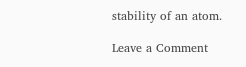stability of an atom.

Leave a Comment